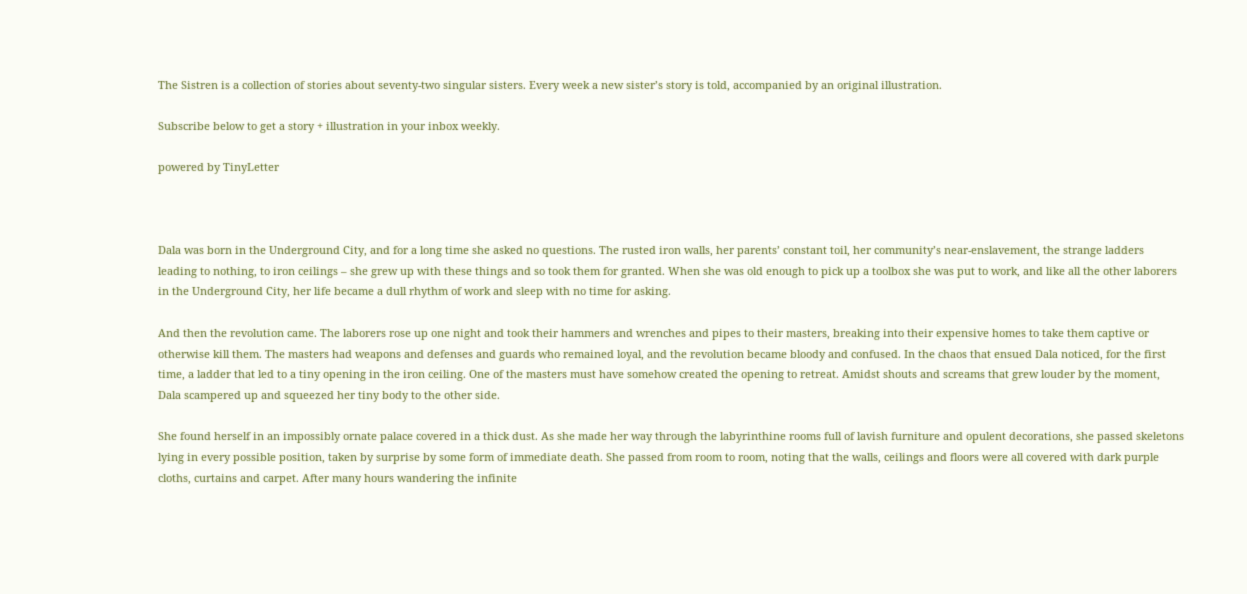The Sistren is a collection of stories about seventy-two singular sisters. Every week a new sister’s story is told, accompanied by an original illustration.

Subscribe below to get a story + illustration in your inbox weekly.

powered by TinyLetter



Dala was born in the Underground City, and for a long time she asked no questions. The rusted iron walls, her parents’ constant toil, her community’s near-enslavement, the strange ladders leading to nothing, to iron ceilings – she grew up with these things and so took them for granted. When she was old enough to pick up a toolbox she was put to work, and like all the other laborers in the Underground City, her life became a dull rhythm of work and sleep with no time for asking.

And then the revolution came. The laborers rose up one night and took their hammers and wrenches and pipes to their masters, breaking into their expensive homes to take them captive or otherwise kill them. The masters had weapons and defenses and guards who remained loyal, and the revolution became bloody and confused. In the chaos that ensued Dala noticed, for the first time, a ladder that led to a tiny opening in the iron ceiling. One of the masters must have somehow created the opening to retreat. Amidst shouts and screams that grew louder by the moment, Dala scampered up and squeezed her tiny body to the other side.

She found herself in an impossibly ornate palace covered in a thick dust. As she made her way through the labyrinthine rooms full of lavish furniture and opulent decorations, she passed skeletons lying in every possible position, taken by surprise by some form of immediate death. She passed from room to room, noting that the walls, ceilings and floors were all covered with dark purple cloths, curtains and carpet. After many hours wandering the infinite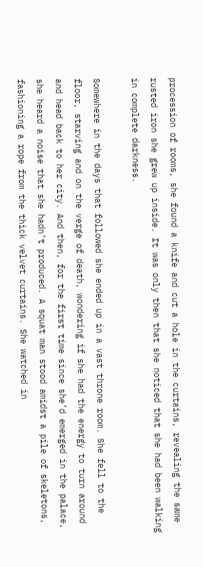procession of rooms, she found a knife and cut a hole in the curtains, revealing the same rusted iron she grew up inside. It was only then that she noticed that she had been walking in complete darkness.

Somewhere in the days that followed she ended up in a vast throne room. She fell to the floor, starving and on the verge of death, wondering if she had the energy to turn around and head back to her city. And then, for the first time since she’d emerged in the palace, she heard a noise that she hadn’t produced. A squat man stood amidst a pile of skeletons, fashioning a rope from the thick velvet curtains. She watched in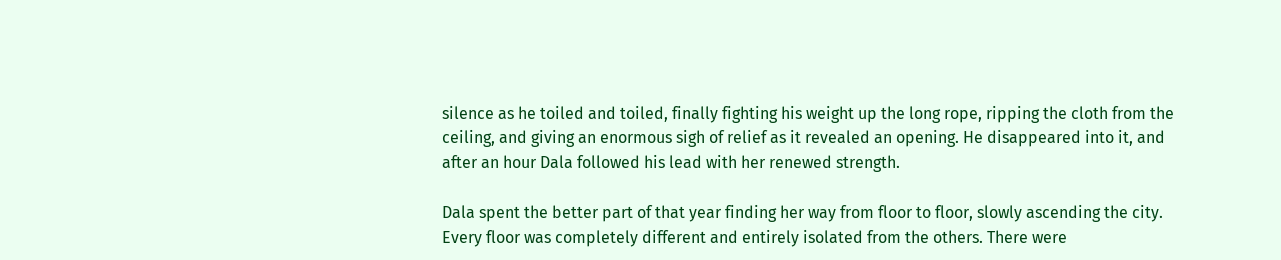silence as he toiled and toiled, finally fighting his weight up the long rope, ripping the cloth from the ceiling, and giving an enormous sigh of relief as it revealed an opening. He disappeared into it, and after an hour Dala followed his lead with her renewed strength.

Dala spent the better part of that year finding her way from floor to floor, slowly ascending the city. Every floor was completely different and entirely isolated from the others. There were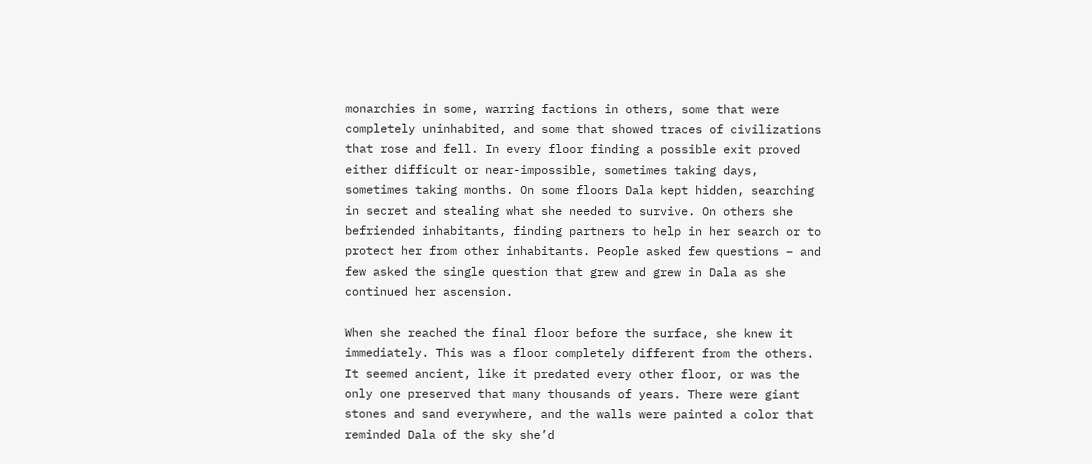monarchies in some, warring factions in others, some that were completely uninhabited, and some that showed traces of civilizations that rose and fell. In every floor finding a possible exit proved either difficult or near-impossible, sometimes taking days, sometimes taking months. On some floors Dala kept hidden, searching in secret and stealing what she needed to survive. On others she befriended inhabitants, finding partners to help in her search or to protect her from other inhabitants. People asked few questions – and few asked the single question that grew and grew in Dala as she continued her ascension.

When she reached the final floor before the surface, she knew it immediately. This was a floor completely different from the others. It seemed ancient, like it predated every other floor, or was the only one preserved that many thousands of years. There were giant stones and sand everywhere, and the walls were painted a color that reminded Dala of the sky she’d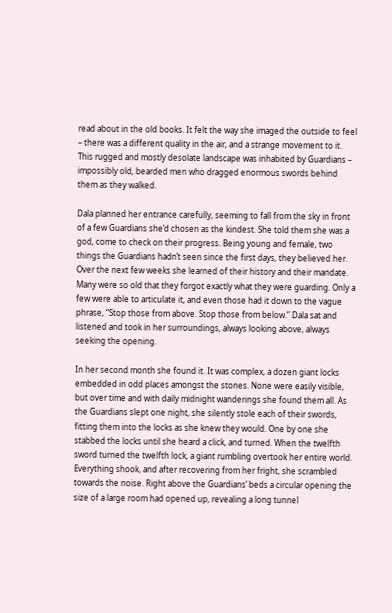read about in the old books. It felt the way she imaged the outside to feel – there was a different quality in the air, and a strange movement to it. This rugged and mostly desolate landscape was inhabited by Guardians – impossibly old, bearded men who dragged enormous swords behind them as they walked.

Dala planned her entrance carefully, seeming to fall from the sky in front of a few Guardians she’d chosen as the kindest. She told them she was a god, come to check on their progress. Being young and female, two things the Guardians hadn’t seen since the first days, they believed her. Over the next few weeks she learned of their history and their mandate. Many were so old that they forgot exactly what they were guarding. Only a few were able to articulate it, and even those had it down to the vague phrase, “Stop those from above. Stop those from below.” Dala sat and listened and took in her surroundings, always looking above, always seeking the opening.

In her second month she found it. It was complex, a dozen giant locks embedded in odd places amongst the stones. None were easily visible, but over time and with daily midnight wanderings she found them all. As the Guardians slept one night, she silently stole each of their swords, fitting them into the locks as she knew they would. One by one she stabbed the locks until she heard a click, and turned. When the twelfth sword turned the twelfth lock, a giant rumbling overtook her entire world. Everything shook, and after recovering from her fright, she scrambled towards the noise. Right above the Guardians’ beds a circular opening the size of a large room had opened up, revealing a long tunnel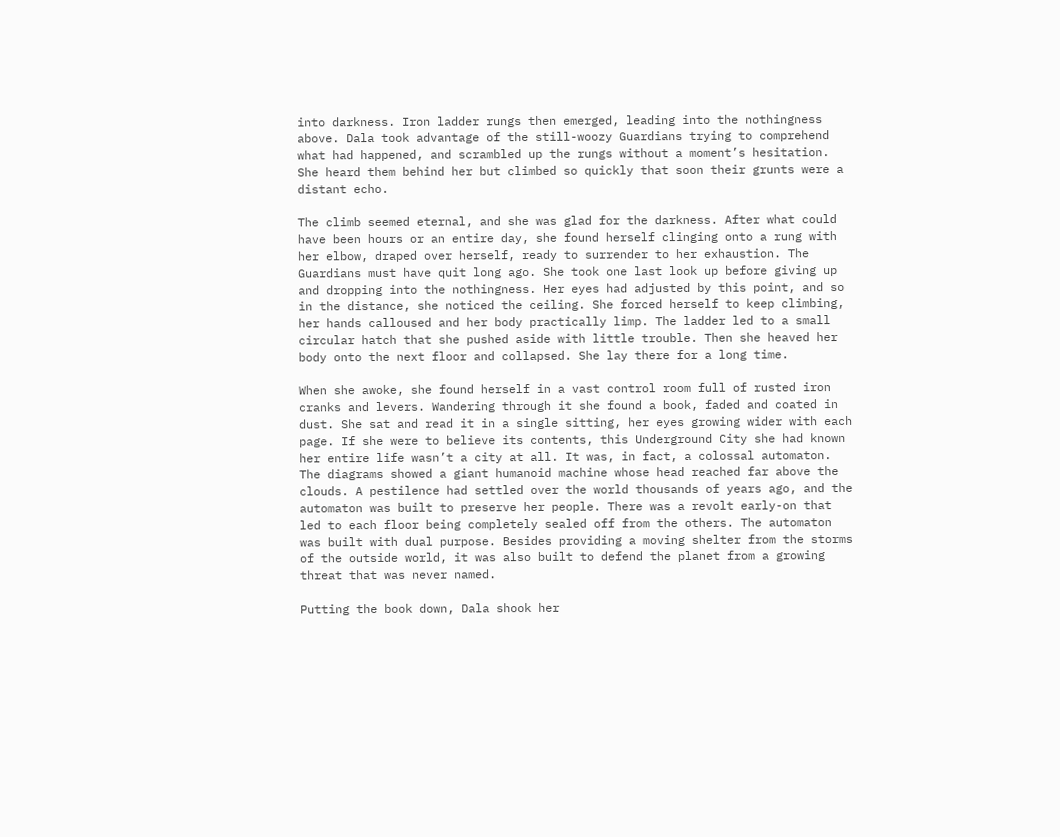into darkness. Iron ladder rungs then emerged, leading into the nothingness above. Dala took advantage of the still-woozy Guardians trying to comprehend what had happened, and scrambled up the rungs without a moment’s hesitation. She heard them behind her but climbed so quickly that soon their grunts were a distant echo.

The climb seemed eternal, and she was glad for the darkness. After what could have been hours or an entire day, she found herself clinging onto a rung with her elbow, draped over herself, ready to surrender to her exhaustion. The Guardians must have quit long ago. She took one last look up before giving up and dropping into the nothingness. Her eyes had adjusted by this point, and so in the distance, she noticed the ceiling. She forced herself to keep climbing, her hands calloused and her body practically limp. The ladder led to a small circular hatch that she pushed aside with little trouble. Then she heaved her body onto the next floor and collapsed. She lay there for a long time.

When she awoke, she found herself in a vast control room full of rusted iron cranks and levers. Wandering through it she found a book, faded and coated in dust. She sat and read it in a single sitting, her eyes growing wider with each page. If she were to believe its contents, this Underground City she had known her entire life wasn’t a city at all. It was, in fact, a colossal automaton. The diagrams showed a giant humanoid machine whose head reached far above the clouds. A pestilence had settled over the world thousands of years ago, and the automaton was built to preserve her people. There was a revolt early-on that led to each floor being completely sealed off from the others. The automaton was built with dual purpose. Besides providing a moving shelter from the storms of the outside world, it was also built to defend the planet from a growing threat that was never named.

Putting the book down, Dala shook her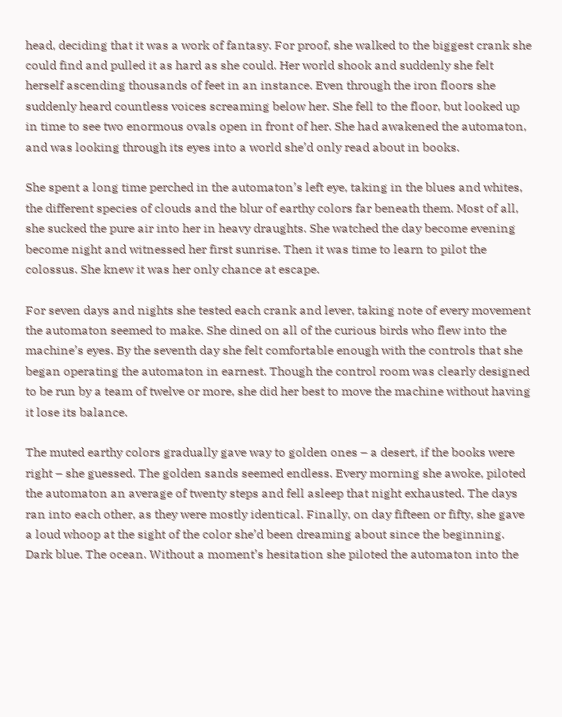head, deciding that it was a work of fantasy. For proof, she walked to the biggest crank she could find and pulled it as hard as she could. Her world shook and suddenly she felt herself ascending thousands of feet in an instance. Even through the iron floors she suddenly heard countless voices screaming below her. She fell to the floor, but looked up in time to see two enormous ovals open in front of her. She had awakened the automaton, and was looking through its eyes into a world she’d only read about in books.

She spent a long time perched in the automaton’s left eye, taking in the blues and whites, the different species of clouds and the blur of earthy colors far beneath them. Most of all, she sucked the pure air into her in heavy draughts. She watched the day become evening become night and witnessed her first sunrise. Then it was time to learn to pilot the colossus. She knew it was her only chance at escape.

For seven days and nights she tested each crank and lever, taking note of every movement the automaton seemed to make. She dined on all of the curious birds who flew into the machine’s eyes. By the seventh day she felt comfortable enough with the controls that she began operating the automaton in earnest. Though the control room was clearly designed to be run by a team of twelve or more, she did her best to move the machine without having it lose its balance.

The muted earthy colors gradually gave way to golden ones – a desert, if the books were right – she guessed. The golden sands seemed endless. Every morning she awoke, piloted the automaton an average of twenty steps and fell asleep that night exhausted. The days ran into each other, as they were mostly identical. Finally, on day fifteen or fifty, she gave a loud whoop at the sight of the color she’d been dreaming about since the beginning. Dark blue. The ocean. Without a moment’s hesitation she piloted the automaton into the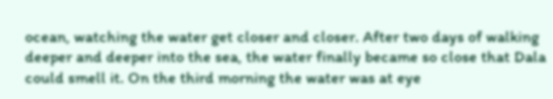ocean, watching the water get closer and closer. After two days of walking deeper and deeper into the sea, the water finally became so close that Dala could smell it. On the third morning the water was at eye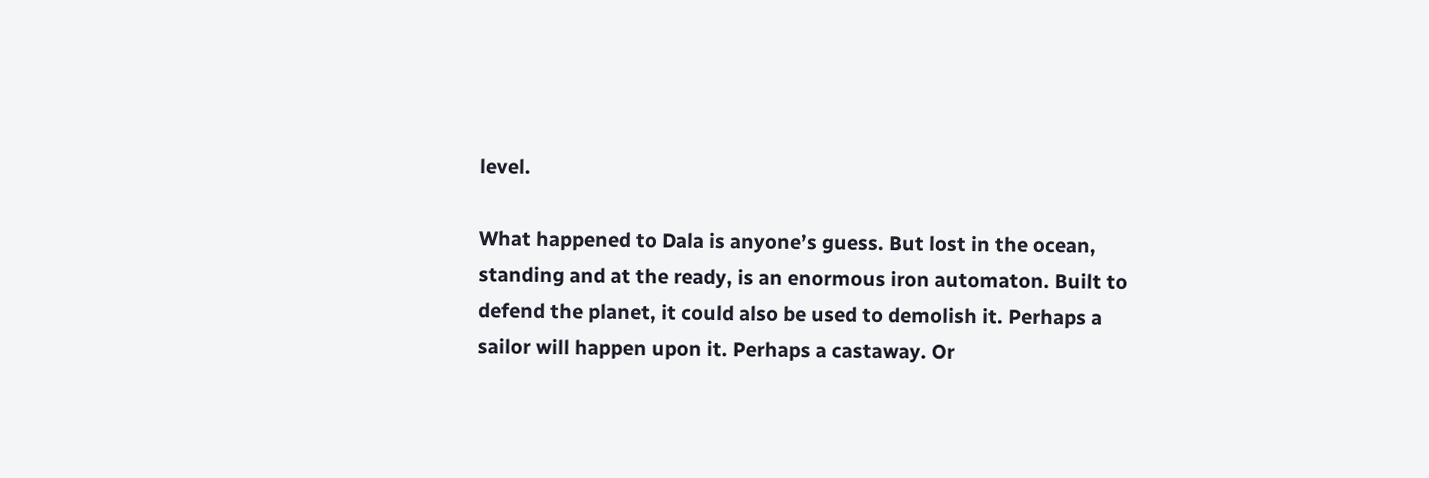level.

What happened to Dala is anyone’s guess. But lost in the ocean, standing and at the ready, is an enormous iron automaton. Built to defend the planet, it could also be used to demolish it. Perhaps a sailor will happen upon it. Perhaps a castaway. Or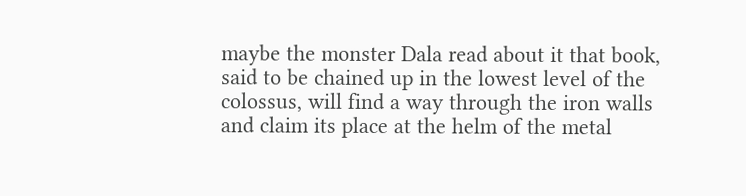maybe the monster Dala read about it that book, said to be chained up in the lowest level of the colossus, will find a way through the iron walls and claim its place at the helm of the metal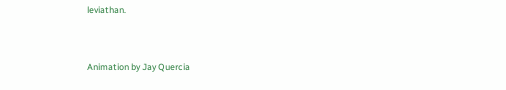leviathan.


Animation by Jay Quercia